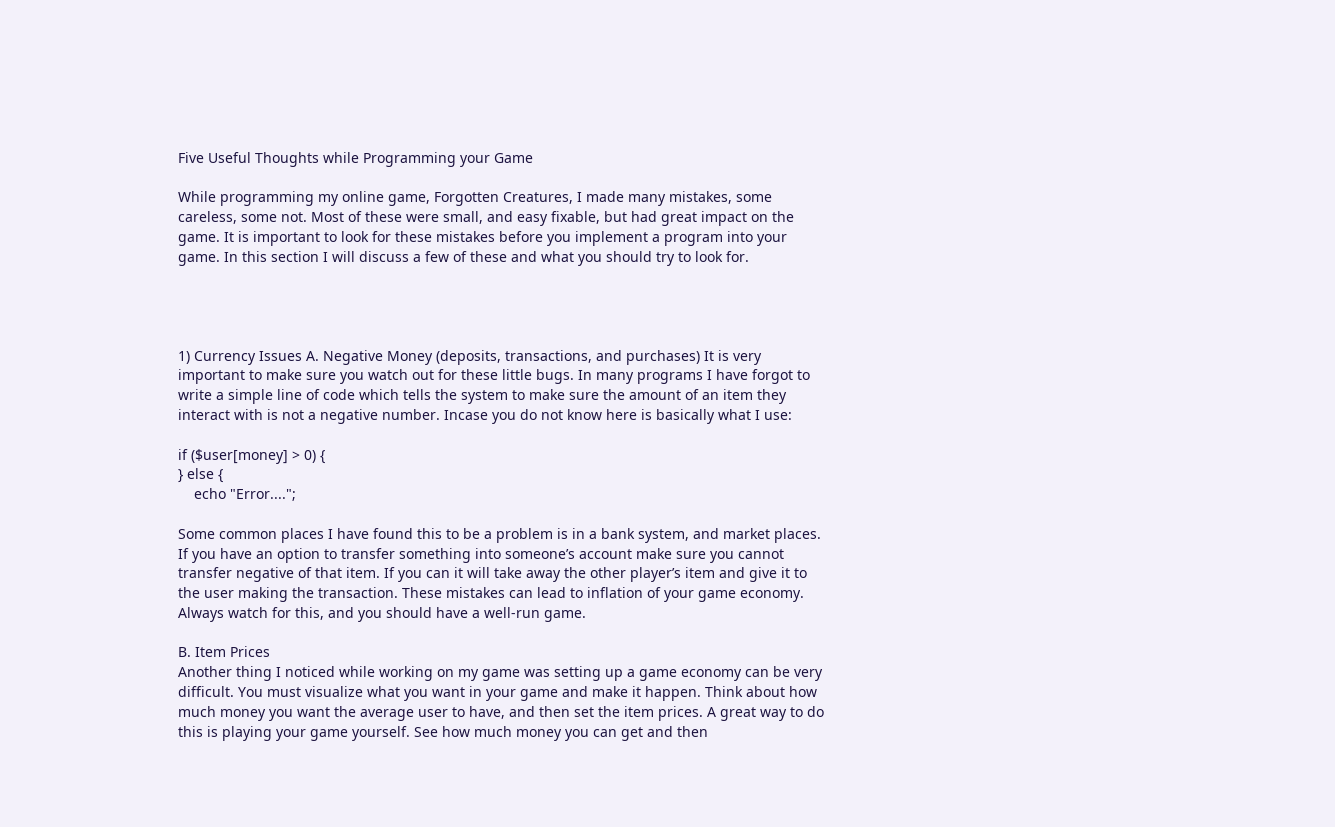Five Useful Thoughts while Programming your Game

While programming my online game, Forgotten Creatures, I made many mistakes, some careless, some not. Most of these were small, and easy fixable, but had great impact on the game. It is important to look for these mistakes before you implement a program into your game. In this section I will discuss a few of these and what you should try to look for.




1) Currency Issues A. Negative Money (deposits, transactions, and purchases) It is very important to make sure you watch out for these little bugs. In many programs I have forgot to write a simple line of code which tells the system to make sure the amount of an item they interact with is not a negative number. Incase you do not know here is basically what I use:

if ($user[money] > 0) {
} else {
    echo "Error....";

Some common places I have found this to be a problem is in a bank system, and market places. If you have an option to transfer something into someone’s account make sure you cannot transfer negative of that item. If you can it will take away the other player’s item and give it to the user making the transaction. These mistakes can lead to inflation of your game economy. Always watch for this, and you should have a well-run game.

B. Item Prices
Another thing I noticed while working on my game was setting up a game economy can be very difficult. You must visualize what you want in your game and make it happen. Think about how much money you want the average user to have, and then set the item prices. A great way to do this is playing your game yourself. See how much money you can get and then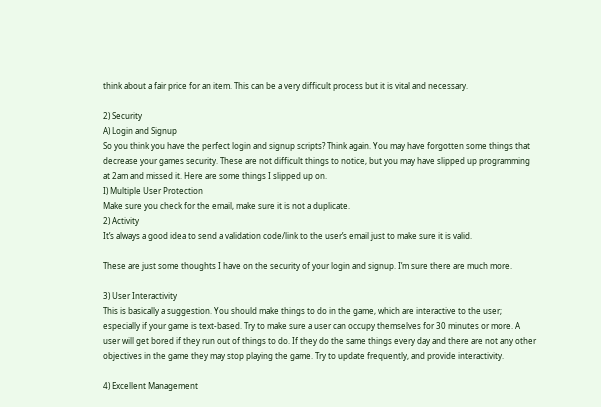think about a fair price for an item. This can be a very difficult process but it is vital and necessary.

2) Security
A) Login and Signup
So you think you have the perfect login and signup scripts? Think again. You may have forgotten some things that decrease your games security. These are not difficult things to notice, but you may have slipped up programming at 2am and missed it. Here are some things I slipped up on.
I) Multiple User Protection
Make sure you check for the email, make sure it is not a duplicate.
2) Activity
It’s always a good idea to send a validation code/link to the user’s email just to make sure it is valid.

These are just some thoughts I have on the security of your login and signup. I’m sure there are much more.

3) User Interactivity
This is basically a suggestion. You should make things to do in the game, which are interactive to the user; especially if your game is text-based. Try to make sure a user can occupy themselves for 30 minutes or more. A user will get bored if they run out of things to do. If they do the same things every day and there are not any other objectives in the game they may stop playing the game. Try to update frequently, and provide interactivity.

4) Excellent Management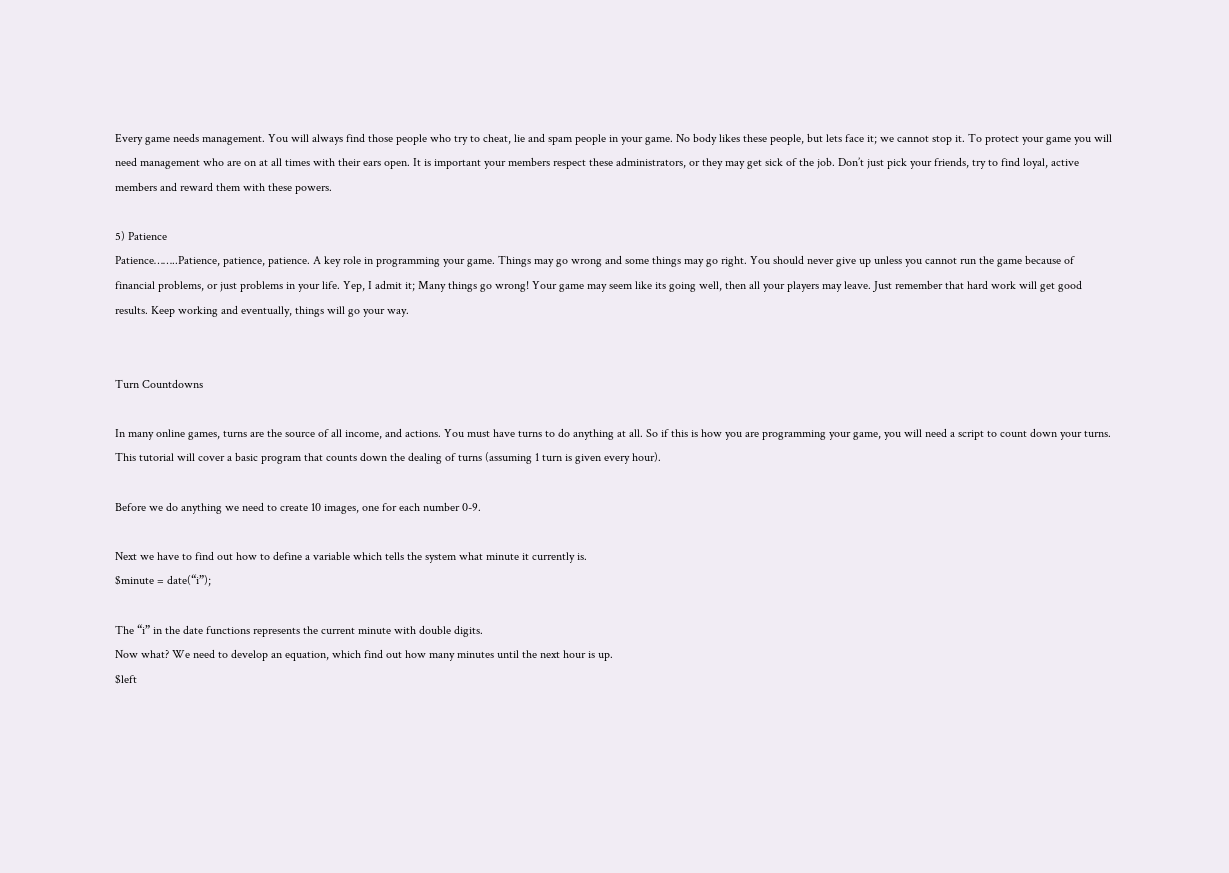Every game needs management. You will always find those people who try to cheat, lie and spam people in your game. No body likes these people, but lets face it; we cannot stop it. To protect your game you will need management who are on at all times with their ears open. It is important your members respect these administrators, or they may get sick of the job. Don’t just pick your friends, try to find loyal, active members and reward them with these powers.

5) Patience
Patience……..Patience, patience, patience. A key role in programming your game. Things may go wrong and some things may go right. You should never give up unless you cannot run the game because of financial problems, or just problems in your life. Yep, I admit it; Many things go wrong! Your game may seem like its going well, then all your players may leave. Just remember that hard work will get good results. Keep working and eventually, things will go your way.


Turn Countdowns

In many online games, turns are the source of all income, and actions. You must have turns to do anything at all. So if this is how you are programming your game, you will need a script to count down your turns. This tutorial will cover a basic program that counts down the dealing of turns (assuming 1 turn is given every hour).

Before we do anything we need to create 10 images, one for each number 0-9.

Next we have to find out how to define a variable which tells the system what minute it currently is.
$minute = date(“i”);

The “i” in the date functions represents the current minute with double digits.
Now what? We need to develop an equation, which find out how many minutes until the next hour is up.
$left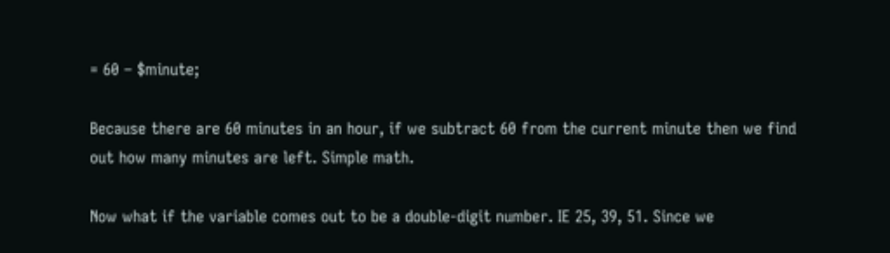= 60 – $minute;

Because there are 60 minutes in an hour, if we subtract 60 from the current minute then we find out how many minutes are left. Simple math.

Now what if the variable comes out to be a double-digit number. IE 25, 39, 51. Since we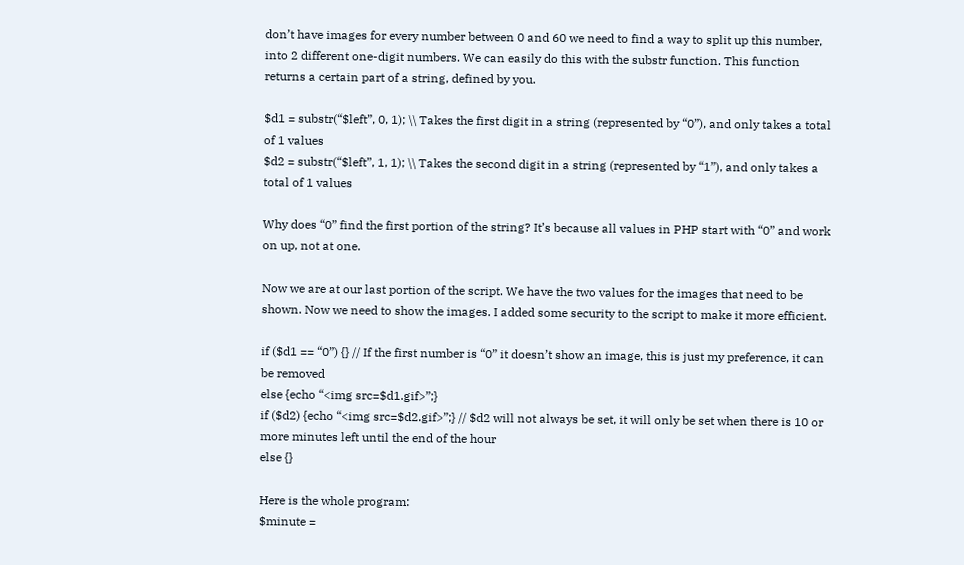don’t have images for every number between 0 and 60 we need to find a way to split up this number, into 2 different one-digit numbers. We can easily do this with the substr function. This function returns a certain part of a string, defined by you.

$d1 = substr(“$left”, 0, 1); \\ Takes the first digit in a string (represented by “0”), and only takes a total of 1 values
$d2 = substr(“$left”, 1, 1); \\ Takes the second digit in a string (represented by “1”), and only takes a total of 1 values

Why does “0” find the first portion of the string? It’s because all values in PHP start with “0” and work on up, not at one.

Now we are at our last portion of the script. We have the two values for the images that need to be shown. Now we need to show the images. I added some security to the script to make it more efficient.

if ($d1 == “0”) {} // If the first number is “0” it doesn’t show an image, this is just my preference, it can be removed
else {echo “<img src=$d1.gif>”;}
if ($d2) {echo “<img src=$d2.gif>”;} // $d2 will not always be set, it will only be set when there is 10 or more minutes left until the end of the hour
else {}

Here is the whole program:
$minute =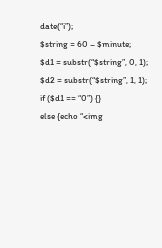date(“i”);
$string = 60 – $minute;
$d1 = substr(“$string”, 0, 1);
$d2 = substr(“$string”, 1, 1);
if ($d1 == “0”) {}
else {echo “<img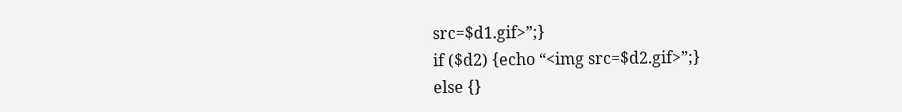src=$d1.gif>”;}
if ($d2) {echo “<img src=$d2.gif>”;}
else {}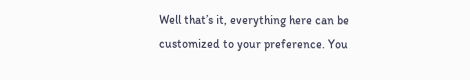Well that’s it, everything here can be customized to your preference. You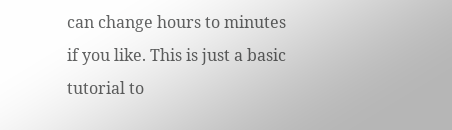can change hours to minutes if you like. This is just a basic tutorial to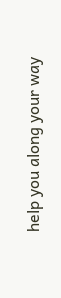help you along your way